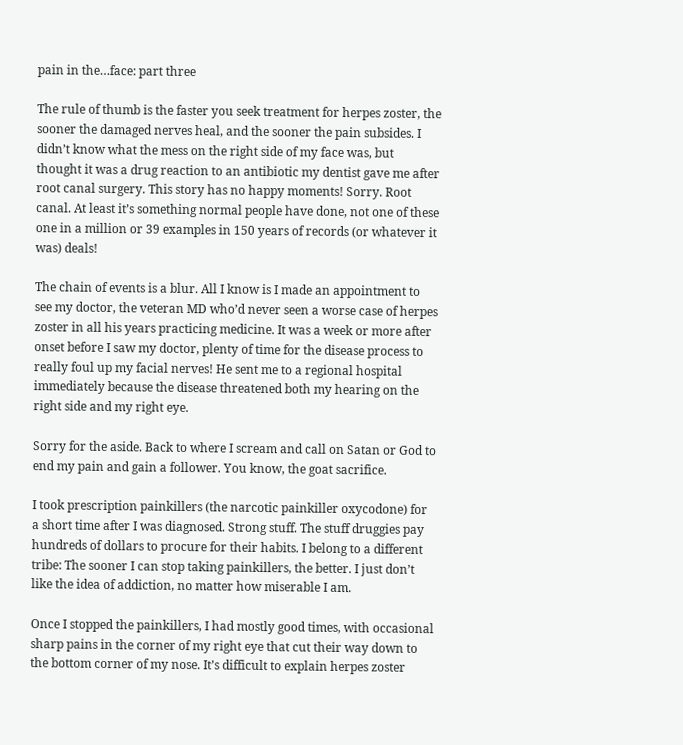pain in the…face: part three

The rule of thumb is the faster you seek treatment for herpes zoster, the sooner the damaged nerves heal, and the sooner the pain subsides. I didn’t know what the mess on the right side of my face was, but thought it was a drug reaction to an antibiotic my dentist gave me after root canal surgery. This story has no happy moments! Sorry. Root canal. At least it’s something normal people have done, not one of these one in a million or 39 examples in 150 years of records (or whatever it was) deals!

The chain of events is a blur. All I know is I made an appointment to see my doctor, the veteran MD who’d never seen a worse case of herpes zoster in all his years practicing medicine. It was a week or more after onset before I saw my doctor, plenty of time for the disease process to really foul up my facial nerves! He sent me to a regional hospital immediately because the disease threatened both my hearing on the right side and my right eye.

Sorry for the aside. Back to where I scream and call on Satan or God to end my pain and gain a follower. You know, the goat sacrifice.

I took prescription painkillers (the narcotic painkiller oxycodone) for a short time after I was diagnosed. Strong stuff. The stuff druggies pay hundreds of dollars to procure for their habits. I belong to a different tribe: The sooner I can stop taking painkillers, the better. I just don’t like the idea of addiction, no matter how miserable I am.

Once I stopped the painkillers, I had mostly good times, with occasional sharp pains in the corner of my right eye that cut their way down to the bottom corner of my nose. It’s difficult to explain herpes zoster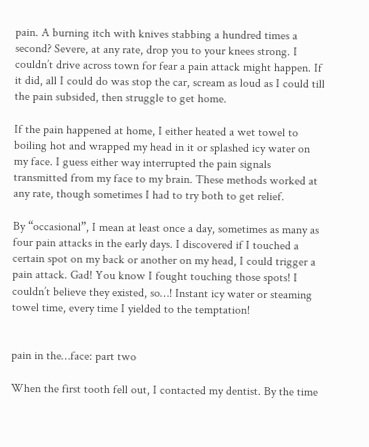pain. A burning itch with knives stabbing a hundred times a second? Severe, at any rate, drop you to your knees strong. I couldn’t drive across town for fear a pain attack might happen. If it did, all I could do was stop the car, scream as loud as I could till the pain subsided, then struggle to get home.

If the pain happened at home, I either heated a wet towel to boiling hot and wrapped my head in it or splashed icy water on my face. I guess either way interrupted the pain signals transmitted from my face to my brain. These methods worked at any rate, though sometimes I had to try both to get relief.

By “occasional”, I mean at least once a day, sometimes as many as four pain attacks in the early days. I discovered if I touched a certain spot on my back or another on my head, I could trigger a pain attack. Gad! You know I fought touching those spots! I couldn’t believe they existed, so…! Instant icy water or steaming towel time, every time I yielded to the temptation!


pain in the…face: part two

When the first tooth fell out, I contacted my dentist. By the time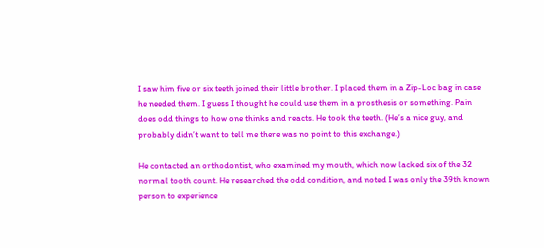I saw him five or six teeth joined their little brother. I placed them in a Zip-Loc bag in case he needed them. I guess I thought he could use them in a prosthesis or something. Pain does odd things to how one thinks and reacts. He took the teeth. (He’s a nice guy, and probably didn’t want to tell me there was no point to this exchange.)

He contacted an orthodontist, who examined my mouth, which now lacked six of the 32 normal tooth count. He researched the odd condition, and noted I was only the 39th known person to experience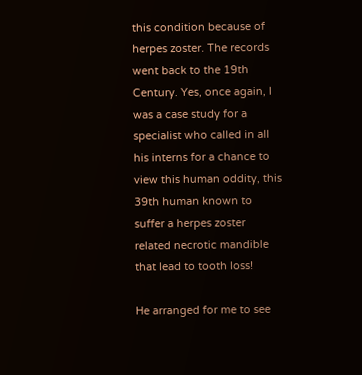this condition because of herpes zoster. The records went back to the 19th Century. Yes, once again, I was a case study for a specialist who called in all his interns for a chance to view this human oddity, this 39th human known to suffer a herpes zoster related necrotic mandible that lead to tooth loss!

He arranged for me to see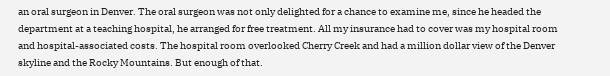an oral surgeon in Denver. The oral surgeon was not only delighted for a chance to examine me, since he headed the department at a teaching hospital, he arranged for free treatment. All my insurance had to cover was my hospital room and hospital-associated costs. The hospital room overlooked Cherry Creek and had a million dollar view of the Denver skyline and the Rocky Mountains. But enough of that.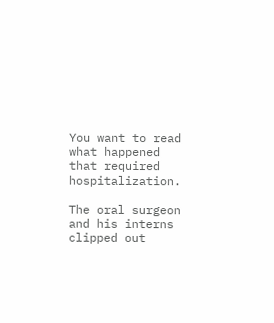You want to read what happened that required hospitalization.

The oral surgeon and his interns clipped out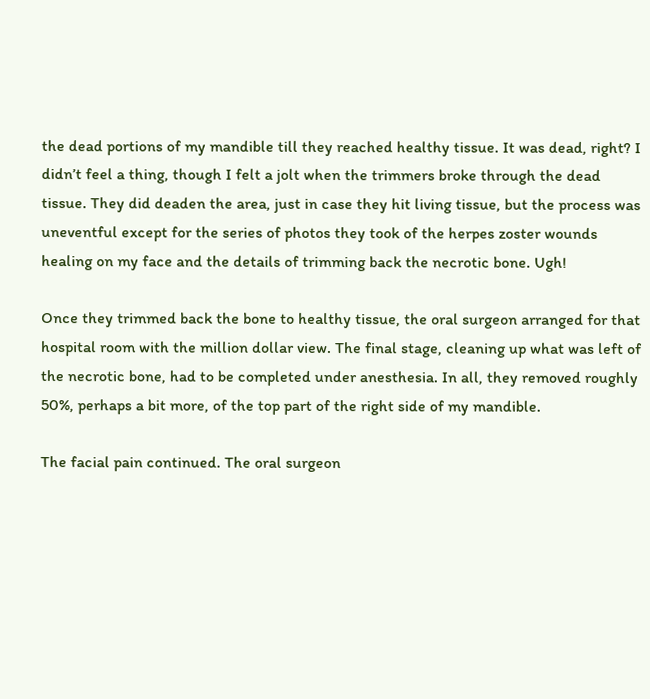the dead portions of my mandible till they reached healthy tissue. It was dead, right? I didn’t feel a thing, though I felt a jolt when the trimmers broke through the dead tissue. They did deaden the area, just in case they hit living tissue, but the process was uneventful except for the series of photos they took of the herpes zoster wounds healing on my face and the details of trimming back the necrotic bone. Ugh!

Once they trimmed back the bone to healthy tissue, the oral surgeon arranged for that hospital room with the million dollar view. The final stage, cleaning up what was left of the necrotic bone, had to be completed under anesthesia. In all, they removed roughly 50%, perhaps a bit more, of the top part of the right side of my mandible.

The facial pain continued. The oral surgeon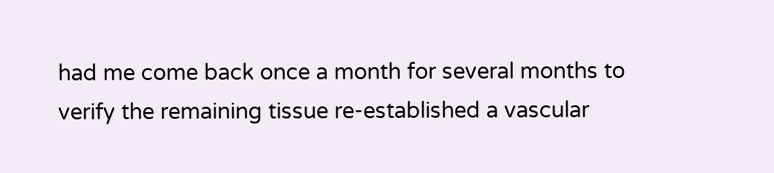had me come back once a month for several months to verify the remaining tissue re-established a vascular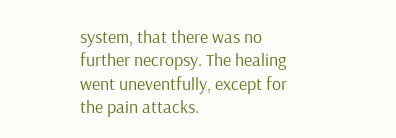system, that there was no further necropsy. The healing went uneventfully, except for the pain attacks.